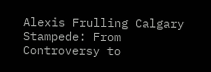Alexis Frulling Calgary Stampede: From Controversy to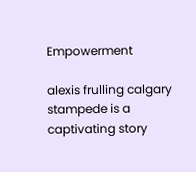Empowerment

alexis frulling calgary stampede is a captivating story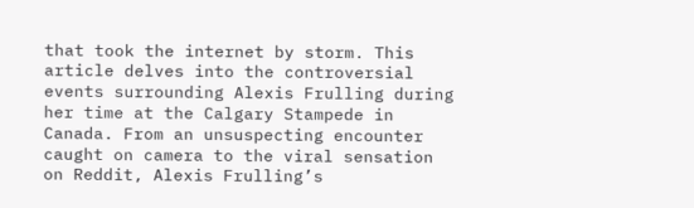that took the internet by storm. This article delves into the controversial events surrounding Alexis Frulling during her time at the Calgary Stampede in Canada. From an unsuspecting encounter caught on camera to the viral sensation on Reddit, Alexis Frulling’s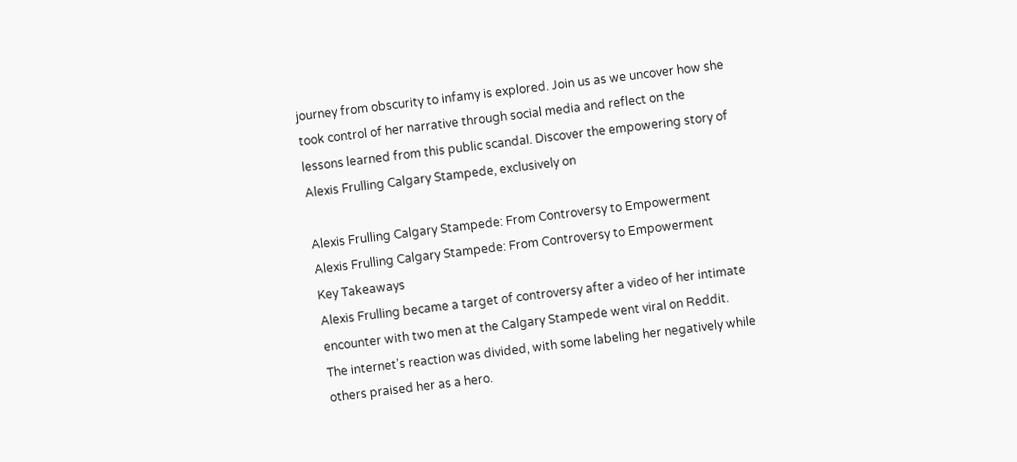journey from obscurity to infamy is explored. Join us as we uncover how she took control of her narrative through social media and reflect on the lessons learned from this public scandal. Discover the empowering story of Alexis Frulling Calgary Stampede, exclusively on

Alexis Frulling Calgary Stampede: From Controversy to Empowerment
Alexis Frulling Calgary Stampede: From Controversy to Empowerment
Key Takeaways
Alexis Frulling became a target of controversy after a video of her intimate encounter with two men at the Calgary Stampede went viral on Reddit.
The internet’s reaction was divided, with some labeling her negatively while others praised her as a hero.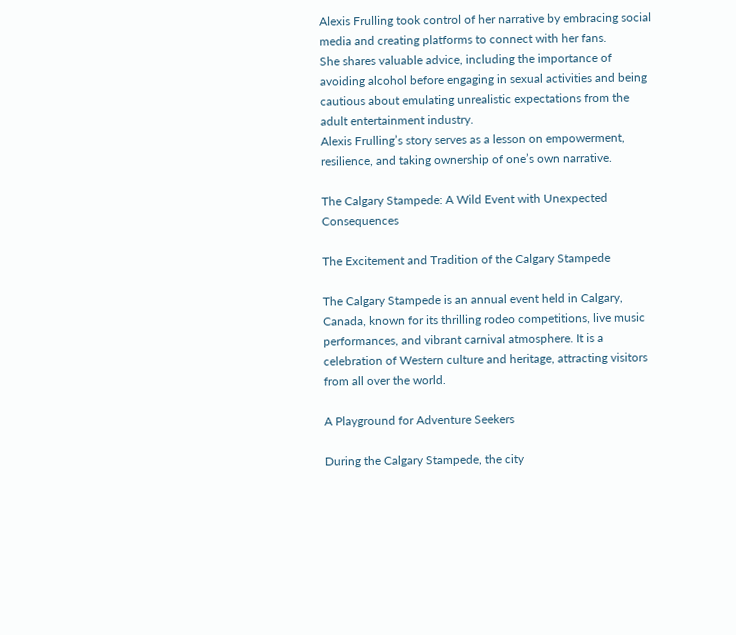Alexis Frulling took control of her narrative by embracing social media and creating platforms to connect with her fans.
She shares valuable advice, including the importance of avoiding alcohol before engaging in sexual activities and being cautious about emulating unrealistic expectations from the adult entertainment industry.
Alexis Frulling’s story serves as a lesson on empowerment, resilience, and taking ownership of one’s own narrative.

The Calgary Stampede: A Wild Event with Unexpected Consequences

The Excitement and Tradition of the Calgary Stampede

The Calgary Stampede is an annual event held in Calgary, Canada, known for its thrilling rodeo competitions, live music performances, and vibrant carnival atmosphere. It is a celebration of Western culture and heritage, attracting visitors from all over the world.

A Playground for Adventure Seekers

During the Calgary Stampede, the city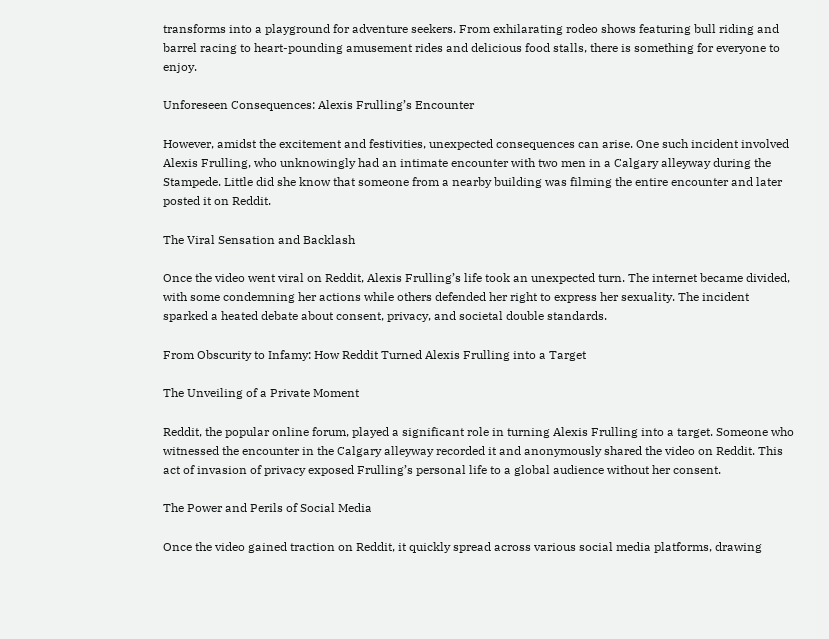transforms into a playground for adventure seekers. From exhilarating rodeo shows featuring bull riding and barrel racing to heart-pounding amusement rides and delicious food stalls, there is something for everyone to enjoy.

Unforeseen Consequences: Alexis Frulling’s Encounter

However, amidst the excitement and festivities, unexpected consequences can arise. One such incident involved Alexis Frulling, who unknowingly had an intimate encounter with two men in a Calgary alleyway during the Stampede. Little did she know that someone from a nearby building was filming the entire encounter and later posted it on Reddit.

The Viral Sensation and Backlash

Once the video went viral on Reddit, Alexis Frulling’s life took an unexpected turn. The internet became divided, with some condemning her actions while others defended her right to express her sexuality. The incident sparked a heated debate about consent, privacy, and societal double standards.

From Obscurity to Infamy: How Reddit Turned Alexis Frulling into a Target

The Unveiling of a Private Moment

Reddit, the popular online forum, played a significant role in turning Alexis Frulling into a target. Someone who witnessed the encounter in the Calgary alleyway recorded it and anonymously shared the video on Reddit. This act of invasion of privacy exposed Frulling’s personal life to a global audience without her consent.

The Power and Perils of Social Media

Once the video gained traction on Reddit, it quickly spread across various social media platforms, drawing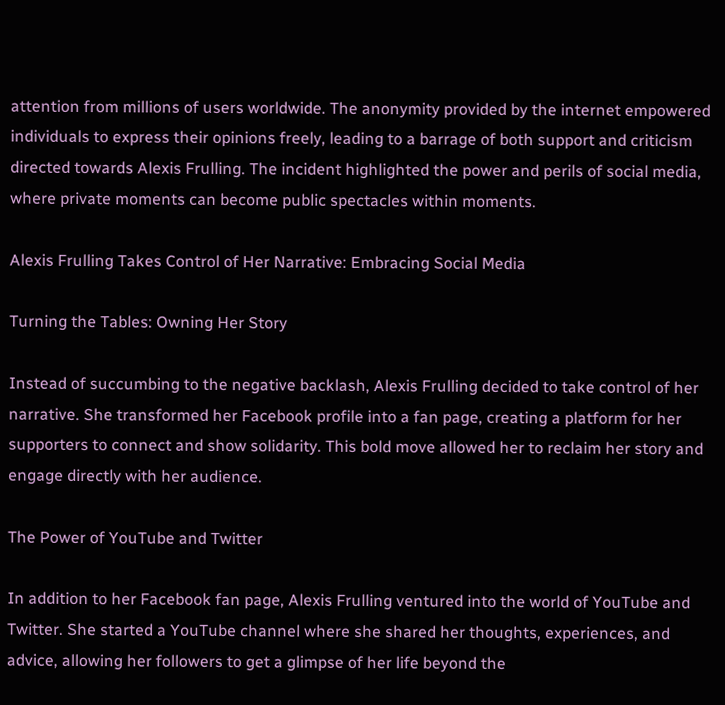attention from millions of users worldwide. The anonymity provided by the internet empowered individuals to express their opinions freely, leading to a barrage of both support and criticism directed towards Alexis Frulling. The incident highlighted the power and perils of social media, where private moments can become public spectacles within moments.

Alexis Frulling Takes Control of Her Narrative: Embracing Social Media

Turning the Tables: Owning Her Story

Instead of succumbing to the negative backlash, Alexis Frulling decided to take control of her narrative. She transformed her Facebook profile into a fan page, creating a platform for her supporters to connect and show solidarity. This bold move allowed her to reclaim her story and engage directly with her audience.

The Power of YouTube and Twitter

In addition to her Facebook fan page, Alexis Frulling ventured into the world of YouTube and Twitter. She started a YouTube channel where she shared her thoughts, experiences, and advice, allowing her followers to get a glimpse of her life beyond the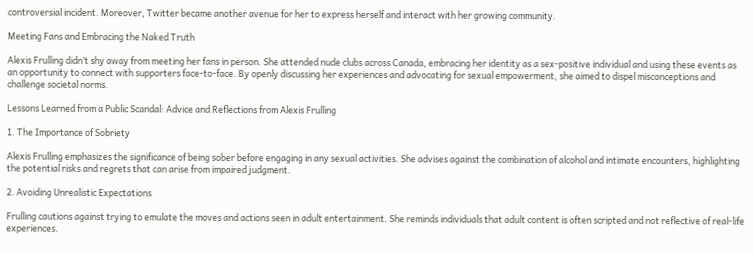controversial incident. Moreover, Twitter became another avenue for her to express herself and interact with her growing community.

Meeting Fans and Embracing the Naked Truth

Alexis Frulling didn’t shy away from meeting her fans in person. She attended nude clubs across Canada, embracing her identity as a sex-positive individual and using these events as an opportunity to connect with supporters face-to-face. By openly discussing her experiences and advocating for sexual empowerment, she aimed to dispel misconceptions and challenge societal norms.

Lessons Learned from a Public Scandal: Advice and Reflections from Alexis Frulling

1. The Importance of Sobriety

Alexis Frulling emphasizes the significance of being sober before engaging in any sexual activities. She advises against the combination of alcohol and intimate encounters, highlighting the potential risks and regrets that can arise from impaired judgment.

2. Avoiding Unrealistic Expectations

Frulling cautions against trying to emulate the moves and actions seen in adult entertainment. She reminds individuals that adult content is often scripted and not reflective of real-life experiences.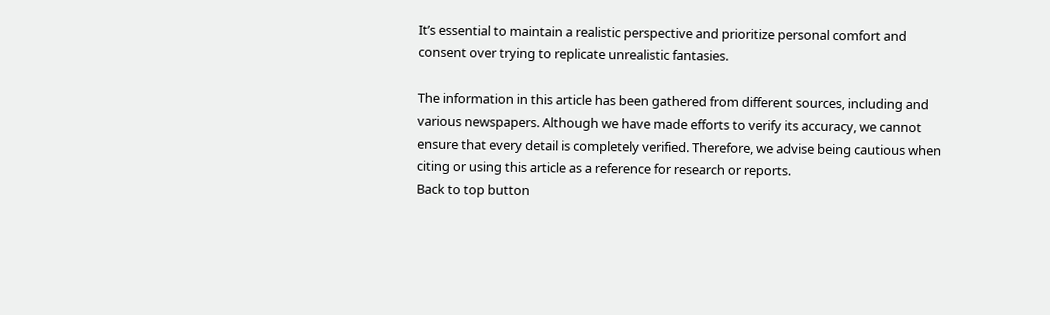It’s essential to maintain a realistic perspective and prioritize personal comfort and consent over trying to replicate unrealistic fantasies.

The information in this article has been gathered from different sources, including and various newspapers. Although we have made efforts to verify its accuracy, we cannot ensure that every detail is completely verified. Therefore, we advise being cautious when citing or using this article as a reference for research or reports.
Back to top button